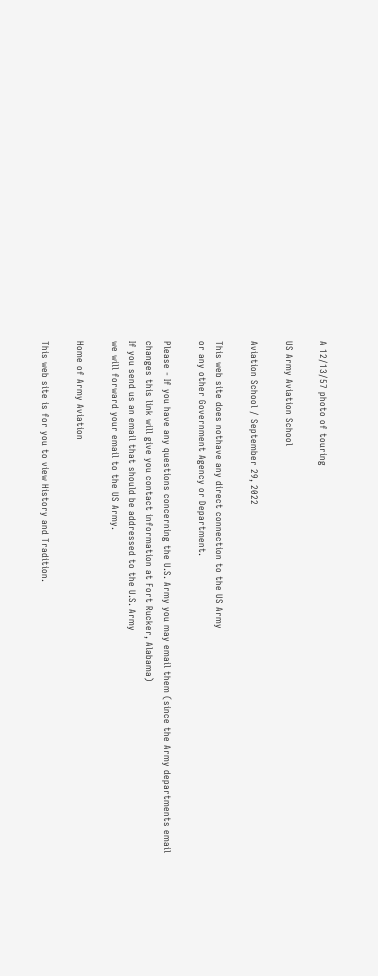A 12/13/57 photo of touring

US Army Aviation School

Aviation School / September 29, 2022

This web site does nothave any direct connection to the US Army
or any other Government Agency or Department.

Please - If you have any questions concerning the U.S. Army you may email them (since the Army departments email changes this link will give you contact information at Fort Rucker, Alabama)
If you send us an email that should be addressed to the U.S. Army
we will forward your email to the US Army.

Home of Army Aviation

This web site is for you to view History and Tradition.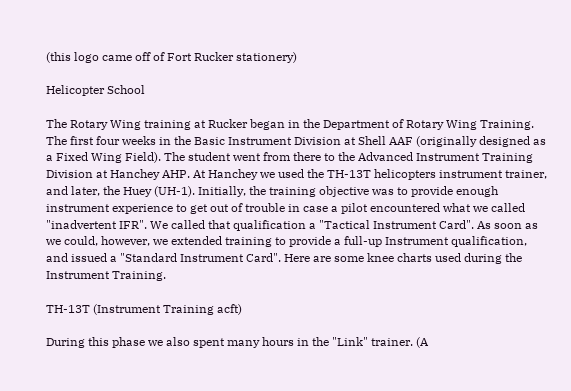(this logo came off of Fort Rucker stationery)

Helicopter School

The Rotary Wing training at Rucker began in the Department of Rotary Wing Training. The first four weeks in the Basic Instrument Division at Shell AAF (originally designed as a Fixed Wing Field). The student went from there to the Advanced Instrument Training Division at Hanchey AHP. At Hanchey we used the TH-13T helicopters instrument trainer, and later, the Huey (UH-1). Initially, the training objective was to provide enough instrument experience to get out of trouble in case a pilot encountered what we called "inadvertent IFR". We called that qualification a "Tactical Instrument Card". As soon as we could, however, we extended training to provide a full-up Instrument qualification, and issued a "Standard Instrument Card". Here are some knee charts used during the Instrument Training.

TH-13T (Instrument Training acft)

During this phase we also spent many hours in the "Link" trainer. (A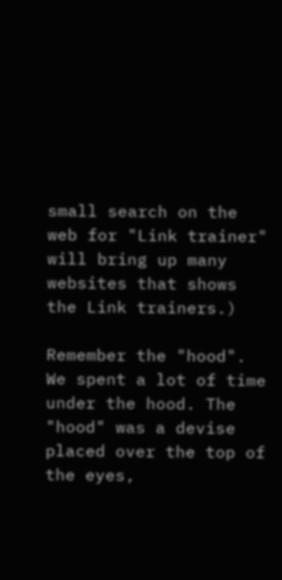small search on the web for "Link trainer" will bring up many websites that shows the Link trainers.)

Remember the "hood". We spent a lot of time under the hood. The "hood" was a devise placed over the top of the eyes,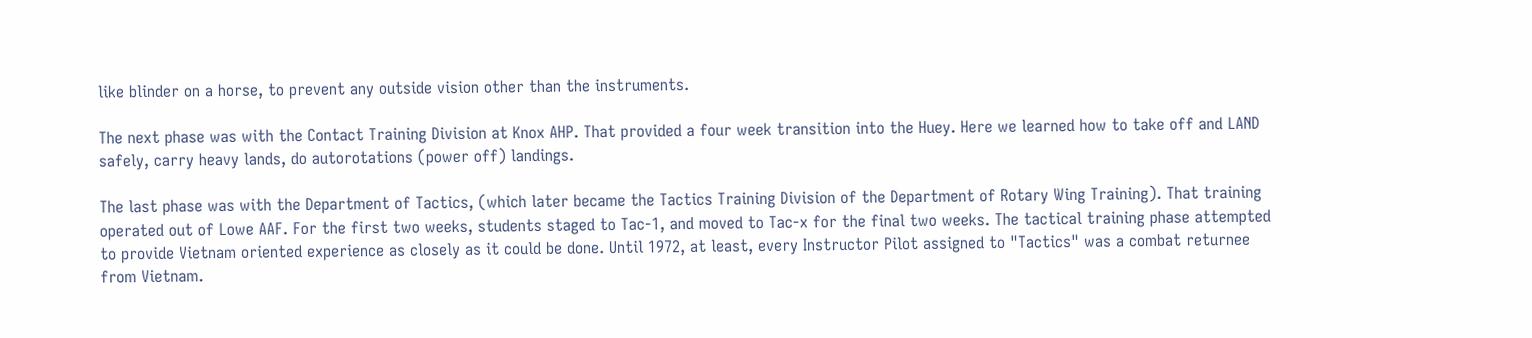like blinder on a horse, to prevent any outside vision other than the instruments.

The next phase was with the Contact Training Division at Knox AHP. That provided a four week transition into the Huey. Here we learned how to take off and LAND safely, carry heavy lands, do autorotations (power off) landings.

The last phase was with the Department of Tactics, (which later became the Tactics Training Division of the Department of Rotary Wing Training). That training operated out of Lowe AAF. For the first two weeks, students staged to Tac-1, and moved to Tac-x for the final two weeks. The tactical training phase attempted to provide Vietnam oriented experience as closely as it could be done. Until 1972, at least, every Instructor Pilot assigned to "Tactics" was a combat returnee from Vietnam.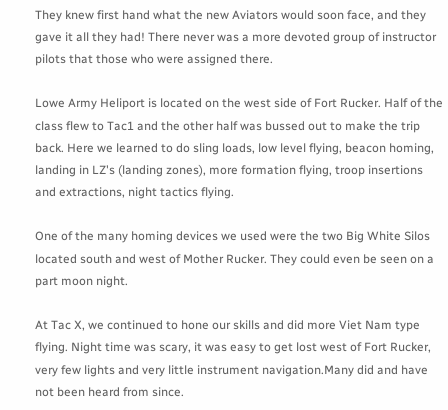They knew first hand what the new Aviators would soon face, and they gave it all they had! There never was a more devoted group of instructor pilots that those who were assigned there.

Lowe Army Heliport is located on the west side of Fort Rucker. Half of the class flew to Tac1 and the other half was bussed out to make the trip back. Here we learned to do sling loads, low level flying, beacon homing, landing in LZ's (landing zones), more formation flying, troop insertions and extractions, night tactics flying.

One of the many homing devices we used were the two Big White Silos located south and west of Mother Rucker. They could even be seen on a part moon night.

At Tac X, we continued to hone our skills and did more Viet Nam type flying. Night time was scary, it was easy to get lost west of Fort Rucker, very few lights and very little instrument navigation.Many did and have not been heard from since.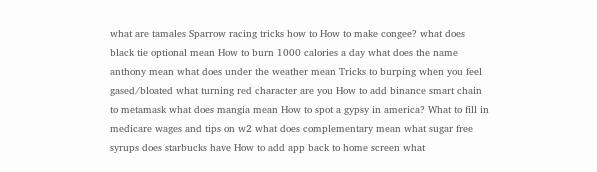what are tamales Sparrow racing tricks how to How to make congee? what does black tie optional mean How to burn 1000 calories a day what does the name anthony mean what does under the weather mean Tricks to burping when you feel gased/bloated what turning red character are you How to add binance smart chain to metamask what does mangia mean How to spot a gypsy in america? What to fill in medicare wages and tips on w2 what does complementary mean what sugar free syrups does starbucks have How to add app back to home screen what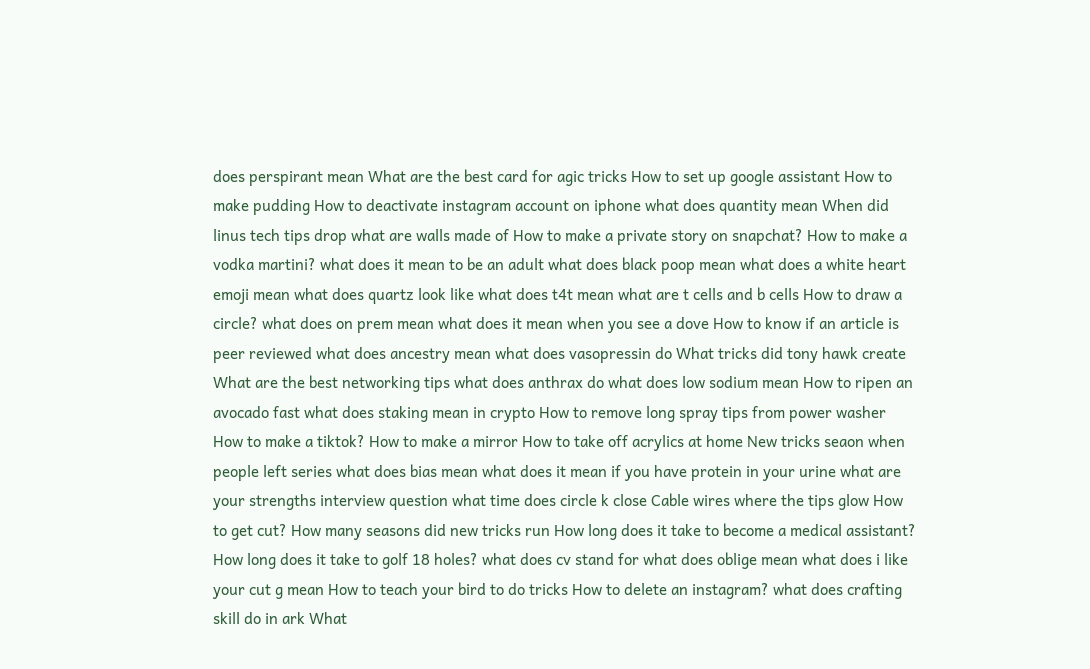does perspirant mean What are the best card for agic tricks How to set up google assistant How to make pudding How to deactivate instagram account on iphone what does quantity mean When did linus tech tips drop what are walls made of How to make a private story on snapchat? How to make a vodka martini? what does it mean to be an adult what does black poop mean what does a white heart emoji mean what does quartz look like what does t4t mean what are t cells and b cells How to draw a circle? what does on prem mean what does it mean when you see a dove How to know if an article is peer reviewed what does ancestry mean what does vasopressin do What tricks did tony hawk create What are the best networking tips what does anthrax do what does low sodium mean How to ripen an avocado fast what does staking mean in crypto How to remove long spray tips from power washer How to make a tiktok? How to make a mirror How to take off acrylics at home New tricks seaon when people left series what does bias mean what does it mean if you have protein in your urine what are your strengths interview question what time does circle k close Cable wires where the tips glow How to get cut? How many seasons did new tricks run How long does it take to become a medical assistant? How long does it take to golf 18 holes? what does cv stand for what does oblige mean what does i like your cut g mean How to teach your bird to do tricks How to delete an instagram? what does crafting skill do in ark What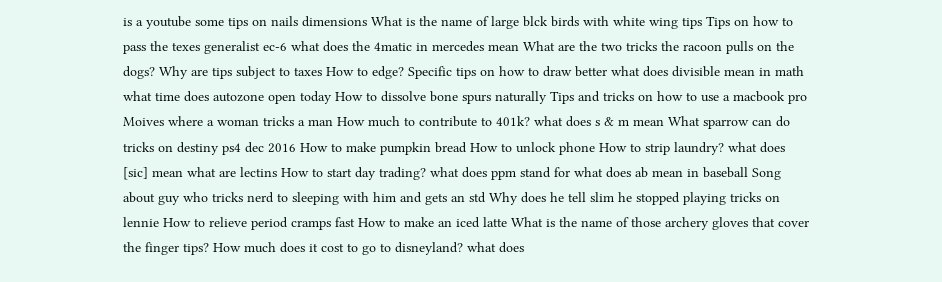is a youtube some tips on nails dimensions What is the name of large blck birds with white wing tips Tips on how to pass the texes generalist ec-6 what does the 4matic in mercedes mean What are the two tricks the racoon pulls on the dogs? Why are tips subject to taxes How to edge? Specific tips on how to draw better what does divisible mean in math what time does autozone open today How to dissolve bone spurs naturally Tips and tricks on how to use a macbook pro Moives where a woman tricks a man How much to contribute to 401k? what does s & m mean What sparrow can do tricks on destiny ps4 dec 2016 How to make pumpkin bread How to unlock phone How to strip laundry? what does [sic] mean what are lectins How to start day trading? what does ppm stand for what does ab mean in baseball Song about guy who tricks nerd to sleeping with him and gets an std Why does he tell slim he stopped playing tricks on lennie How to relieve period cramps fast How to make an iced latte What is the name of those archery gloves that cover the finger tips? How much does it cost to go to disneyland? what does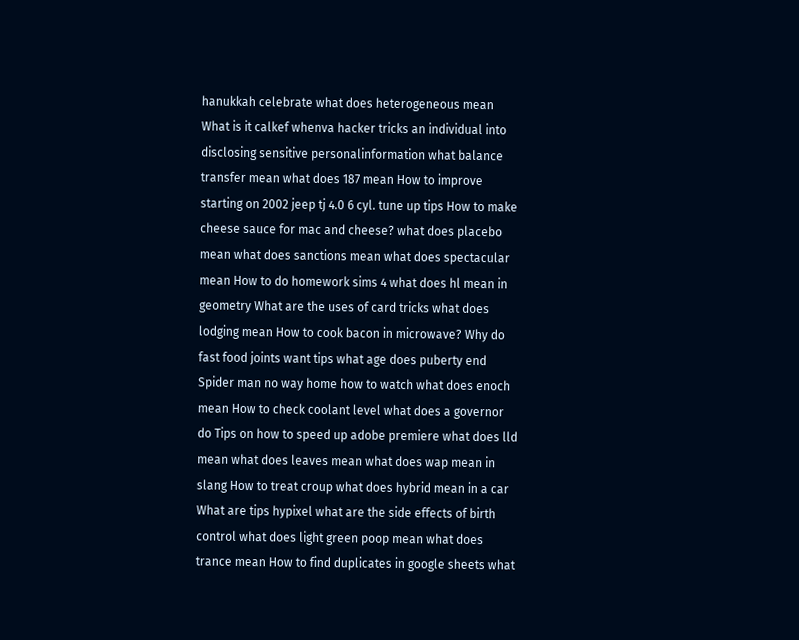hanukkah celebrate what does heterogeneous mean What is it calkef whenva hacker tricks an individual into disclosing sensitive personalinformation what balance transfer mean what does 187 mean How to improve starting on 2002 jeep tj 4.0 6 cyl. tune up tips How to make cheese sauce for mac and cheese? what does placebo mean what does sanctions mean what does spectacular mean How to do homework sims 4 what does hl mean in geometry What are the uses of card tricks what does lodging mean How to cook bacon in microwave? Why do fast food joints want tips what age does puberty end Spider man no way home how to watch what does enoch mean How to check coolant level what does a governor do Tips on how to speed up adobe premiere what does lld mean what does leaves mean what does wap mean in slang How to treat croup what does hybrid mean in a car What are tips hypixel what are the side effects of birth control what does light green poop mean what does trance mean How to find duplicates in google sheets what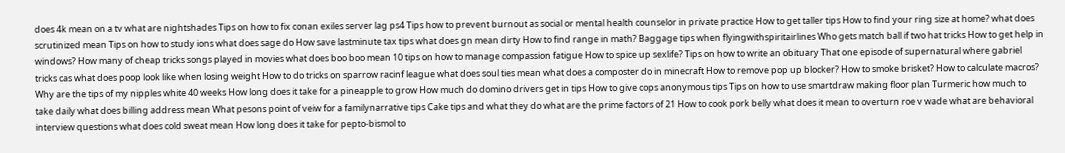does 4k mean on a tv what are nightshades Tips on how to fix conan exiles server lag ps4 Tips how to prevent burnout as social or mental health counselor in private practice How to get taller tips How to find your ring size at home? what does scrutinized mean Tips on how to study ions what does sage do How save lastminute tax tips what does gn mean dirty How to find range in math? Baggage tips when flyingwithspiritairlines Who gets match ball if two hat tricks How to get help in windows? How many of cheap tricks songs played in movies what does boo boo mean 10 tips on how to manage compassion fatigue How to spice up sexlife? Tips on how to write an obituary That one episode of supernatural where gabriel tricks cas what does poop look like when losing weight How to do tricks on sparrow racinf league what does soul ties mean what does a composter do in minecraft How to remove pop up blocker? How to smoke brisket? How to calculate macros? Why are the tips of my nipples white 40 weeks How long does it take for a pineapple to grow How much do domino drivers get in tips How to give cops anonymous tips Tips on how to use smartdraw making floor plan Turmeric how much to take daily what does billing address mean What pesons point of veiw for a familynarrative tips Cake tips and what they do what are the prime factors of 21 How to cook pork belly what does it mean to overturn roe v wade what are behavioral interview questions what does cold sweat mean How long does it take for pepto-bismol to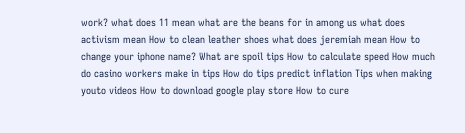work? what does 11 mean what are the beans for in among us what does activism mean How to clean leather shoes what does jeremiah mean How to change your iphone name? What are spoil tips How to calculate speed How much do casino workers make in tips How do tips predict inflation Tips when making youto videos How to download google play store How to cure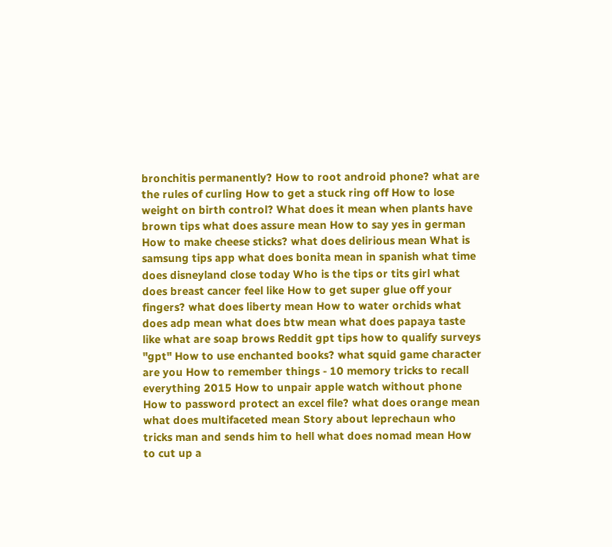bronchitis permanently? How to root android phone? what are the rules of curling How to get a stuck ring off How to lose weight on birth control? What does it mean when plants have brown tips what does assure mean How to say yes in german How to make cheese sticks? what does delirious mean What is samsung tips app what does bonita mean in spanish what time does disneyland close today Who is the tips or tits girl what does breast cancer feel like How to get super glue off your fingers? what does liberty mean How to water orchids what does adp mean what does btw mean what does papaya taste like what are soap brows Reddit gpt tips how to qualify surveys "gpt" How to use enchanted books? what squid game character are you How to remember things - 10 memory tricks to recall everything 2015 How to unpair apple watch without phone How to password protect an excel file? what does orange mean what does multifaceted mean Story about leprechaun who tricks man and sends him to hell what does nomad mean How to cut up a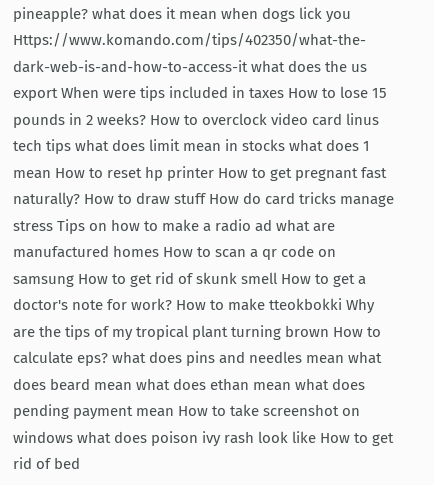pineapple? what does it mean when dogs lick you Https://www.komando.com/tips/402350/what-the-dark-web-is-and-how-to-access-it what does the us export When were tips included in taxes How to lose 15 pounds in 2 weeks? How to overclock video card linus tech tips what does limit mean in stocks what does 1 mean How to reset hp printer How to get pregnant fast naturally? How to draw stuff How do card tricks manage stress Tips on how to make a radio ad what are manufactured homes How to scan a qr code on samsung How to get rid of skunk smell How to get a doctor's note for work? How to make tteokbokki Why are the tips of my tropical plant turning brown How to calculate eps? what does pins and needles mean what does beard mean what does ethan mean what does pending payment mean How to take screenshot on windows what does poison ivy rash look like How to get rid of bed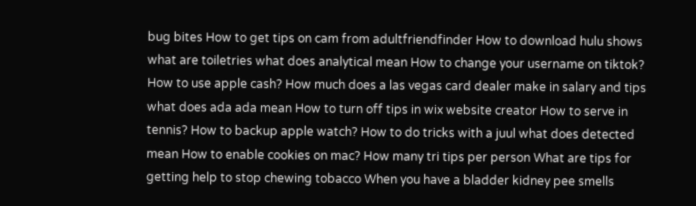bug bites How to get tips on cam from adultfriendfinder How to download hulu shows what are toiletries what does analytical mean How to change your username on tiktok? How to use apple cash? How much does a las vegas card dealer make in salary and tips what does ada ada mean How to turn off tips in wix website creator How to serve in tennis? How to backup apple watch? How to do tricks with a juul what does detected mean How to enable cookies on mac? How many tri tips per person What are tips for getting help to stop chewing tobacco When you have a bladder kidney pee smells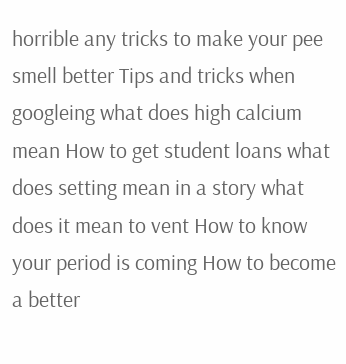horrible any tricks to make your pee smell better Tips and tricks when googleing what does high calcium mean How to get student loans what does setting mean in a story what does it mean to vent How to know your period is coming How to become a better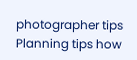photographer tips Planning tips how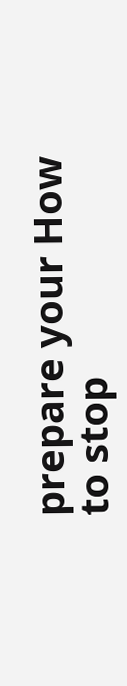prepare your How to stop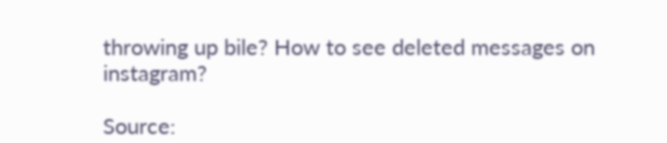throwing up bile? How to see deleted messages on instagram?

Source: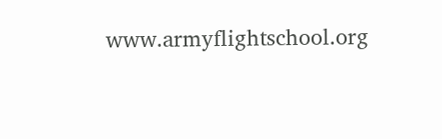www.armyflightschool.org